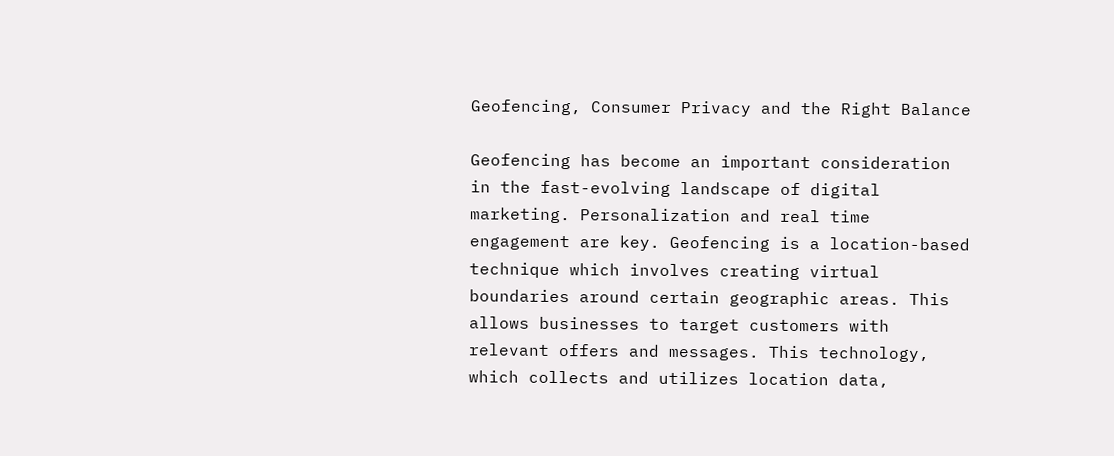Geofencing, Consumer Privacy and the Right Balance

Geofencing has become an important consideration in the fast-evolving landscape of digital marketing. Personalization and real time engagement are key. Geofencing is a location-based technique which involves creating virtual boundaries around certain geographic areas. This allows businesses to target customers with relevant offers and messages. This technology, which collects and utilizes location data,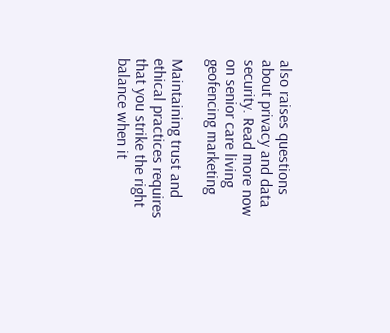also raises questions about privacy and data security. Read more now on senior care living geofencing marketing

Maintaining trust and ethical practices requires that you strike the right balance when it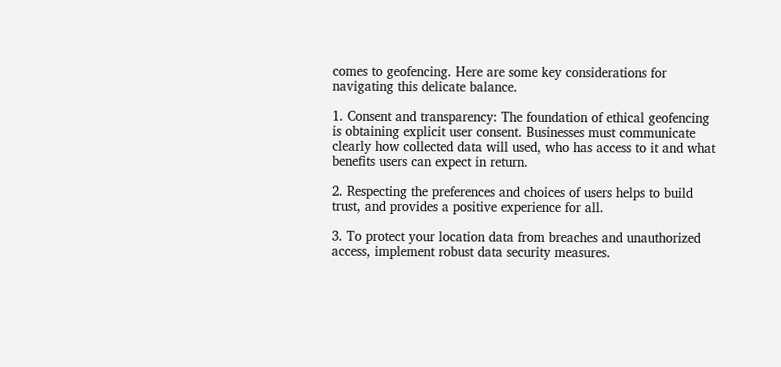comes to geofencing. Here are some key considerations for navigating this delicate balance.

1. Consent and transparency: The foundation of ethical geofencing is obtaining explicit user consent. Businesses must communicate clearly how collected data will used, who has access to it and what benefits users can expect in return.

2. Respecting the preferences and choices of users helps to build trust, and provides a positive experience for all.

3. To protect your location data from breaches and unauthorized access, implement robust data security measures.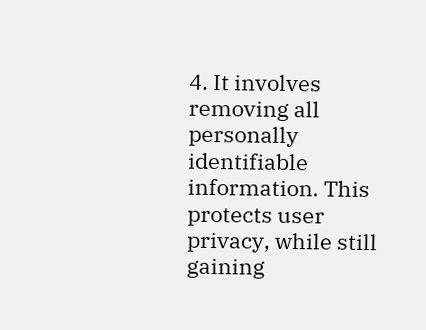4. It involves removing all personally identifiable information. This protects user privacy, while still gaining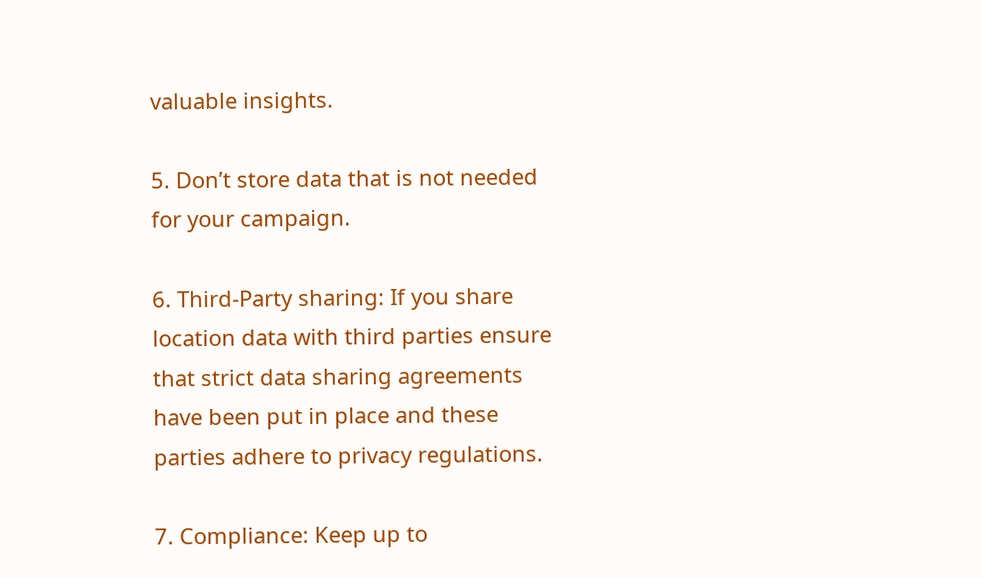valuable insights.

5. Don’t store data that is not needed for your campaign.

6. Third-Party sharing: If you share location data with third parties ensure that strict data sharing agreements have been put in place and these parties adhere to privacy regulations.

7. Compliance: Keep up to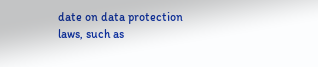date on data protection laws, such as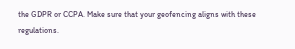the GDPR or CCPA. Make sure that your geofencing aligns with these regulations.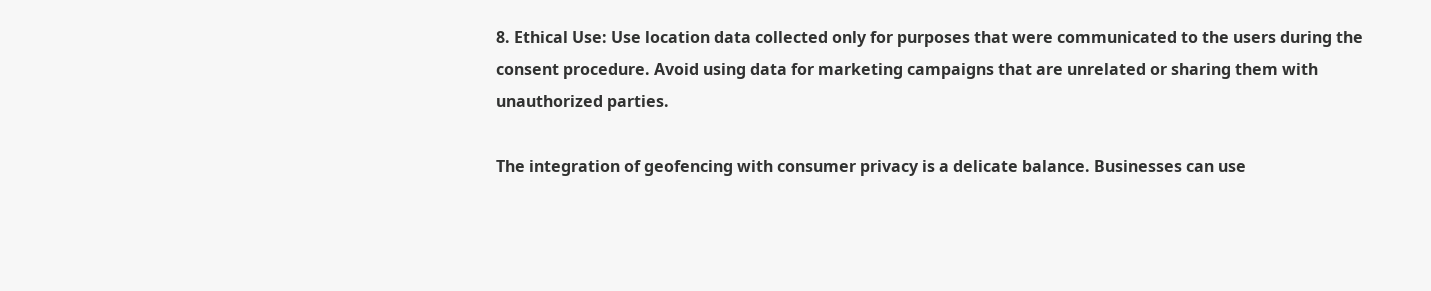8. Ethical Use: Use location data collected only for purposes that were communicated to the users during the consent procedure. Avoid using data for marketing campaigns that are unrelated or sharing them with unauthorized parties.

The integration of geofencing with consumer privacy is a delicate balance. Businesses can use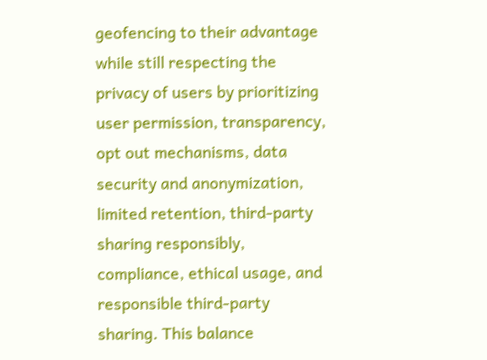geofencing to their advantage while still respecting the privacy of users by prioritizing user permission, transparency, opt out mechanisms, data security and anonymization, limited retention, third-party sharing responsibly, compliance, ethical usage, and responsible third-party sharing. This balance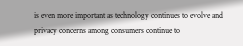is even more important as technology continues to evolve and privacy concerns among consumers continue to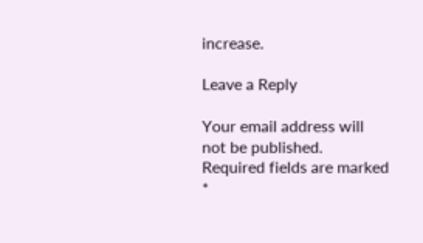increase.

Leave a Reply

Your email address will not be published. Required fields are marked *